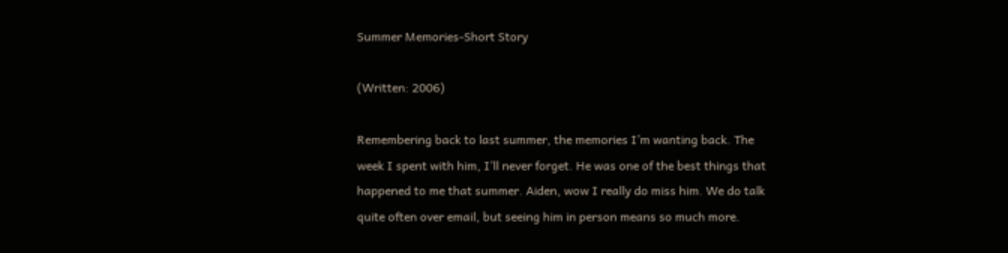Summer Memories-Short Story

(Written: 2006)

Remembering back to last summer, the memories I’m wanting back. The week I spent with him, I’ll never forget. He was one of the best things that happened to me that summer. Aiden, wow I really do miss him. We do talk quite often over email, but seeing him in person means so much more.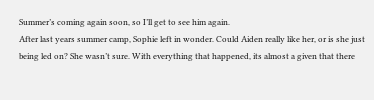Summer’s coming again soon, so I’ll get to see him again.
After last years summer camp, Sophie left in wonder. Could Aiden really like her, or is she just being led on? She wasn’t sure. With everything that happened, its almost a given that there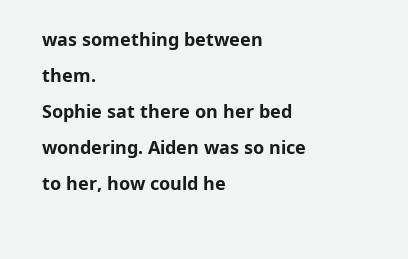was something between them.
Sophie sat there on her bed wondering. Aiden was so nice to her, how could he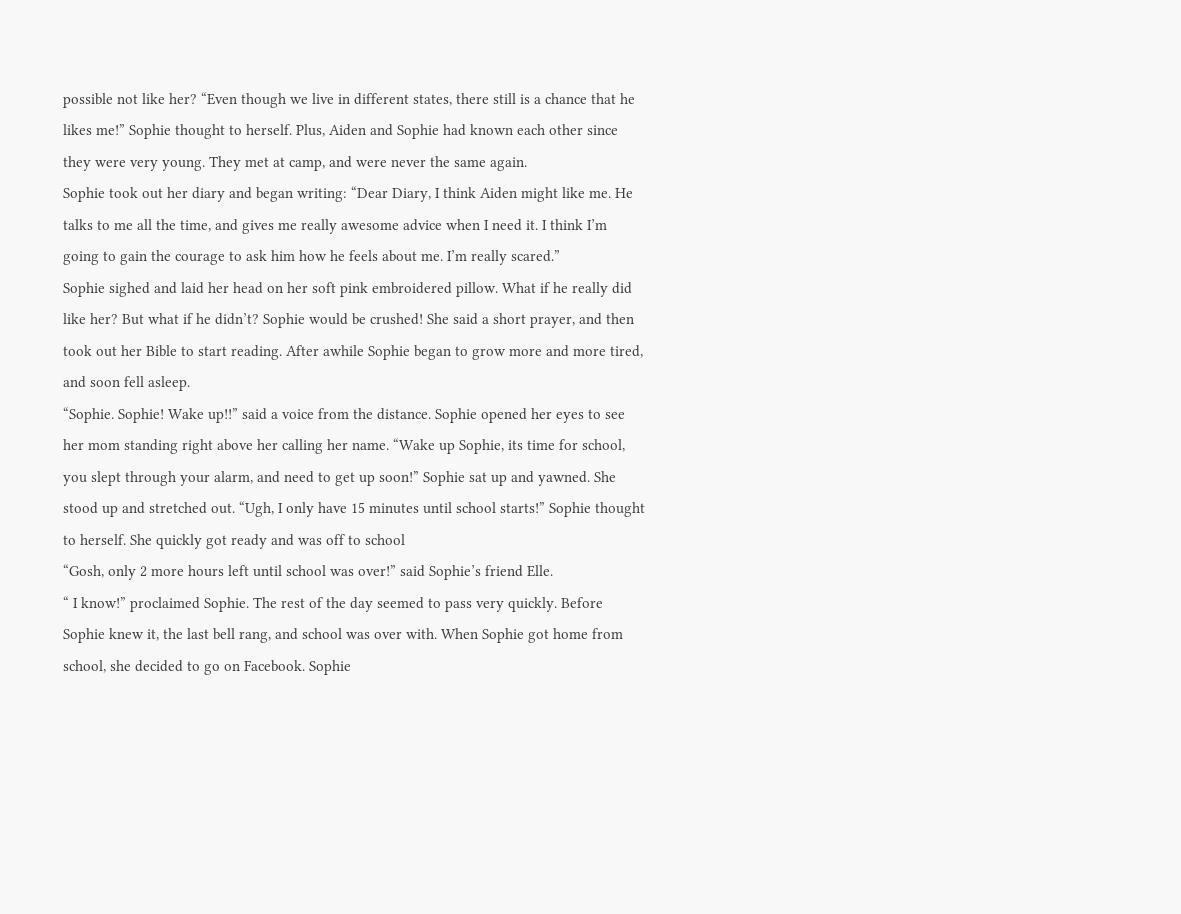possible not like her? “Even though we live in different states, there still is a chance that he likes me!” Sophie thought to herself. Plus, Aiden and Sophie had known each other since they were very young. They met at camp, and were never the same again.
Sophie took out her diary and began writing: “Dear Diary, I think Aiden might like me. He talks to me all the time, and gives me really awesome advice when I need it. I think I’m going to gain the courage to ask him how he feels about me. I’m really scared.”
Sophie sighed and laid her head on her soft pink embroidered pillow. What if he really did like her? But what if he didn’t? Sophie would be crushed! She said a short prayer, and then took out her Bible to start reading. After awhile Sophie began to grow more and more tired, and soon fell asleep.
“Sophie. Sophie! Wake up!!” said a voice from the distance. Sophie opened her eyes to see her mom standing right above her calling her name. “Wake up Sophie, its time for school, you slept through your alarm, and need to get up soon!” Sophie sat up and yawned. She stood up and stretched out. “Ugh, I only have 15 minutes until school starts!” Sophie thought to herself. She quickly got ready and was off to school
“Gosh, only 2 more hours left until school was over!” said Sophie’s friend Elle.
“ I know!” proclaimed Sophie. The rest of the day seemed to pass very quickly. Before Sophie knew it, the last bell rang, and school was over with. When Sophie got home from school, she decided to go on Facebook. Sophie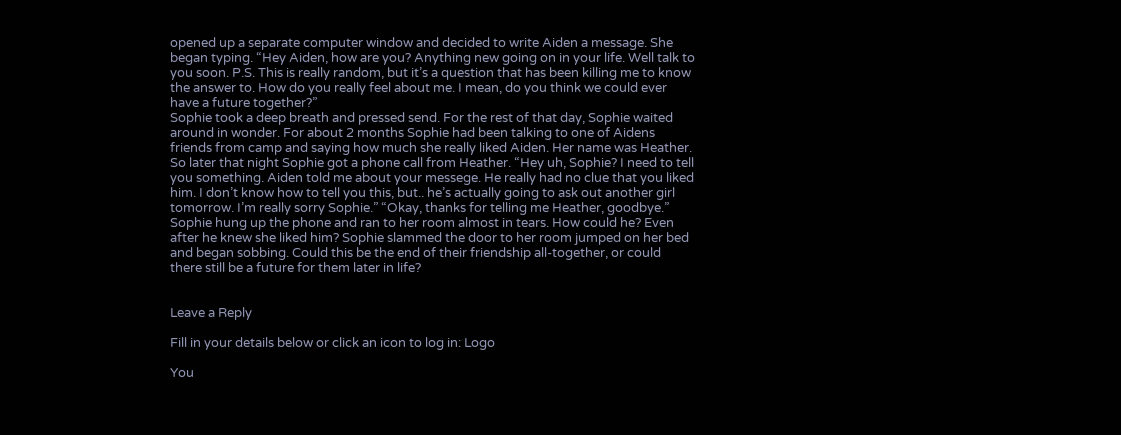opened up a separate computer window and decided to write Aiden a message. She began typing. “Hey Aiden, how are you? Anything new going on in your life. Well talk to you soon. P.S. This is really random, but it’s a question that has been killing me to know the answer to. How do you really feel about me. I mean, do you think we could ever have a future together?”
Sophie took a deep breath and pressed send. For the rest of that day, Sophie waited around in wonder. For about 2 months Sophie had been talking to one of Aidens friends from camp and saying how much she really liked Aiden. Her name was Heather. So later that night Sophie got a phone call from Heather. “Hey uh, Sophie? I need to tell you something. Aiden told me about your messege. He really had no clue that you liked him. I don’t know how to tell you this, but.. he’s actually going to ask out another girl tomorrow. I’m really sorry Sophie.” “Okay, thanks for telling me Heather, goodbye.”
Sophie hung up the phone and ran to her room almost in tears. How could he? Even after he knew she liked him? Sophie slammed the door to her room jumped on her bed and began sobbing. Could this be the end of their friendship all-together, or could there still be a future for them later in life?


Leave a Reply

Fill in your details below or click an icon to log in: Logo

You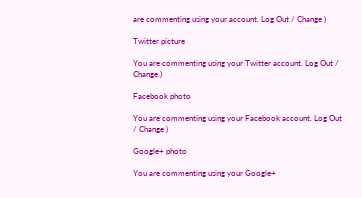are commenting using your account. Log Out / Change )

Twitter picture

You are commenting using your Twitter account. Log Out / Change )

Facebook photo

You are commenting using your Facebook account. Log Out / Change )

Google+ photo

You are commenting using your Google+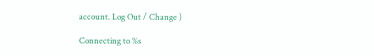account. Log Out / Change )

Connecting to %s